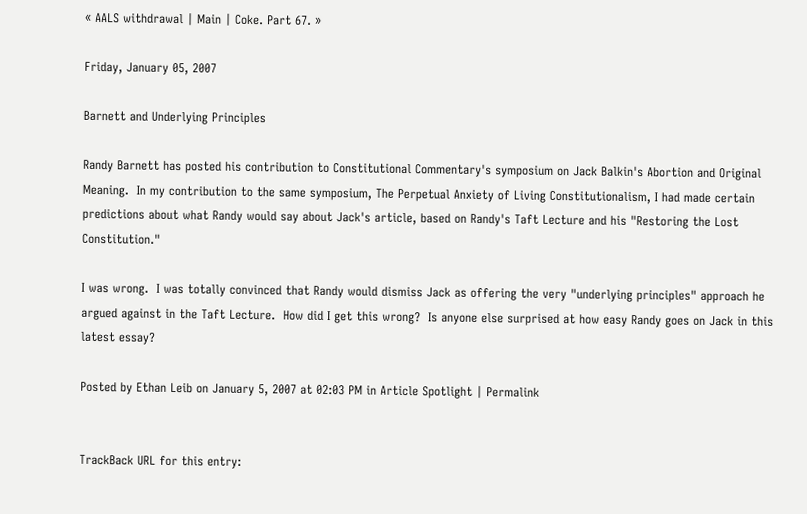« AALS withdrawal | Main | Coke. Part 67. »

Friday, January 05, 2007

Barnett and Underlying Principles

Randy Barnett has posted his contribution to Constitutional Commentary's symposium on Jack Balkin's Abortion and Original Meaning.  In my contribution to the same symposium, The Perpetual Anxiety of Living Constitutionalism, I had made certain predictions about what Randy would say about Jack's article, based on Randy's Taft Lecture and his "Restoring the Lost Constitution."

I was wrong.  I was totally convinced that Randy would dismiss Jack as offering the very "underlying principles" approach he argued against in the Taft Lecture.  How did I get this wrong?  Is anyone else surprised at how easy Randy goes on Jack in this latest essay?

Posted by Ethan Leib on January 5, 2007 at 02:03 PM in Article Spotlight | Permalink


TrackBack URL for this entry: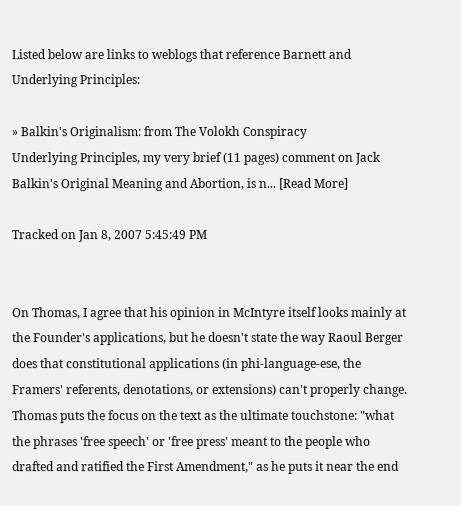Listed below are links to weblogs that reference Barnett and Underlying Principles:

» Balkin's Originalism: from The Volokh Conspiracy
Underlying Principles, my very brief (11 pages) comment on Jack Balkin's Original Meaning and Abortion, is n... [Read More]

Tracked on Jan 8, 2007 5:45:49 PM


On Thomas, I agree that his opinion in McIntyre itself looks mainly at the Founder's applications, but he doesn't state the way Raoul Berger does that constitutional applications (in phi-language-ese, the Framers' referents, denotations, or extensions) can't properly change. Thomas puts the focus on the text as the ultimate touchstone: "what the phrases 'free speech' or 'free press' meant to the people who drafted and ratified the First Amendment," as he puts it near the end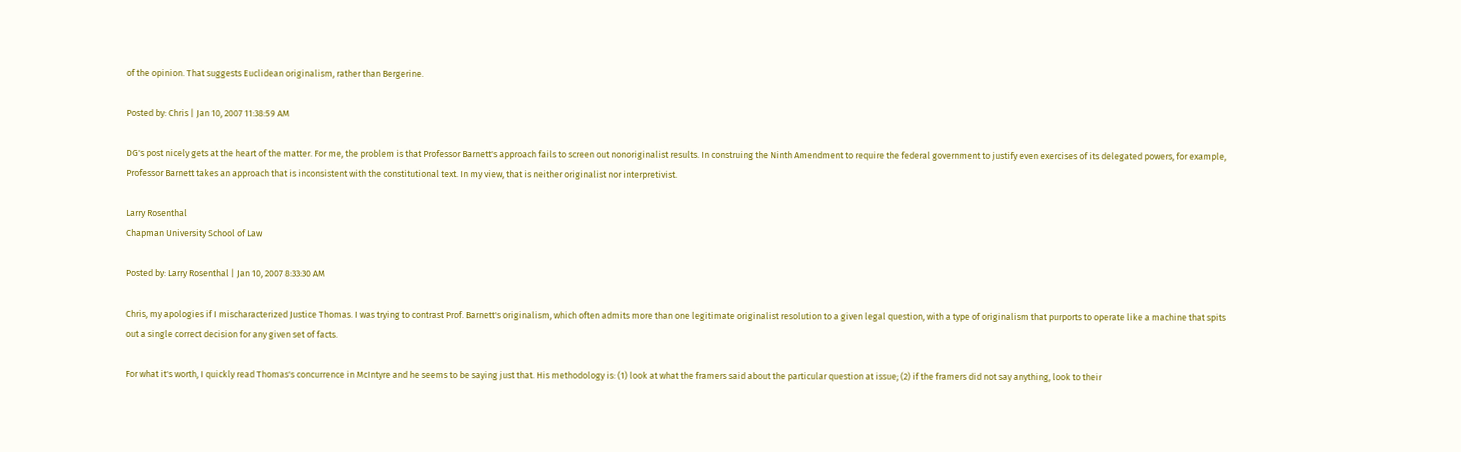of the opinion. That suggests Euclidean originalism, rather than Bergerine.

Posted by: Chris | Jan 10, 2007 11:38:59 AM

DG's post nicely gets at the heart of the matter. For me, the problem is that Professor Barnett's approach fails to screen out nonoriginalist results. In construing the Ninth Amendment to require the federal government to justify even exercises of its delegated powers, for example, Professor Barnett takes an approach that is inconsistent with the constitutional text. In my view, that is neither originalist nor interpretivist.

Larry Rosenthal
Chapman University School of Law

Posted by: Larry Rosenthal | Jan 10, 2007 8:33:30 AM

Chris, my apologies if I mischaracterized Justice Thomas. I was trying to contrast Prof. Barnett's originalism, which often admits more than one legitimate originalist resolution to a given legal question, with a type of originalism that purports to operate like a machine that spits out a single correct decision for any given set of facts.

For what it's worth, I quickly read Thomas's concurrence in McIntyre and he seems to be saying just that. His methodology is: (1) look at what the framers said about the particular question at issue; (2) if the framers did not say anything, look to their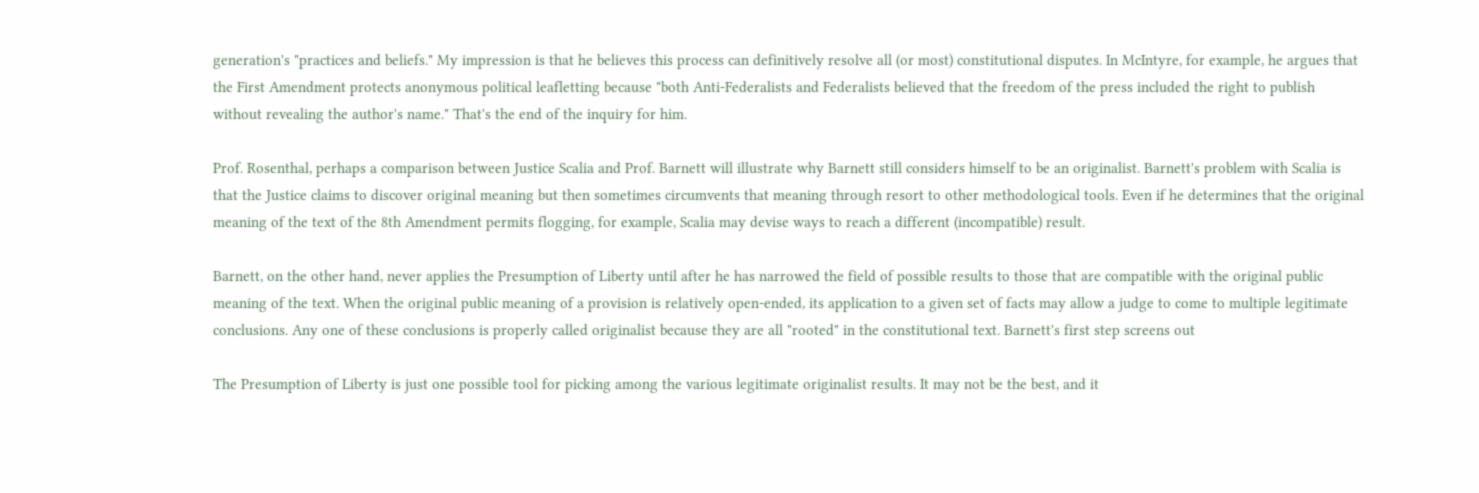generation's "practices and beliefs." My impression is that he believes this process can definitively resolve all (or most) constitutional disputes. In McIntyre, for example, he argues that the First Amendment protects anonymous political leafletting because "both Anti-Federalists and Federalists believed that the freedom of the press included the right to publish without revealing the author's name." That's the end of the inquiry for him.

Prof. Rosenthal, perhaps a comparison between Justice Scalia and Prof. Barnett will illustrate why Barnett still considers himself to be an originalist. Barnett's problem with Scalia is that the Justice claims to discover original meaning but then sometimes circumvents that meaning through resort to other methodological tools. Even if he determines that the original meaning of the text of the 8th Amendment permits flogging, for example, Scalia may devise ways to reach a different (incompatible) result.

Barnett, on the other hand, never applies the Presumption of Liberty until after he has narrowed the field of possible results to those that are compatible with the original public meaning of the text. When the original public meaning of a provision is relatively open-ended, its application to a given set of facts may allow a judge to come to multiple legitimate conclusions. Any one of these conclusions is properly called originalist because they are all "rooted" in the constitutional text. Barnett's first step screens out

The Presumption of Liberty is just one possible tool for picking among the various legitimate originalist results. It may not be the best, and it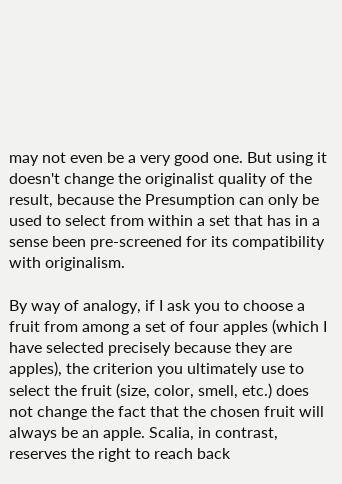may not even be a very good one. But using it doesn't change the originalist quality of the result, because the Presumption can only be used to select from within a set that has in a sense been pre-screened for its compatibility with originalism.

By way of analogy, if I ask you to choose a fruit from among a set of four apples (which I have selected precisely because they are apples), the criterion you ultimately use to select the fruit (size, color, smell, etc.) does not change the fact that the chosen fruit will always be an apple. Scalia, in contrast, reserves the right to reach back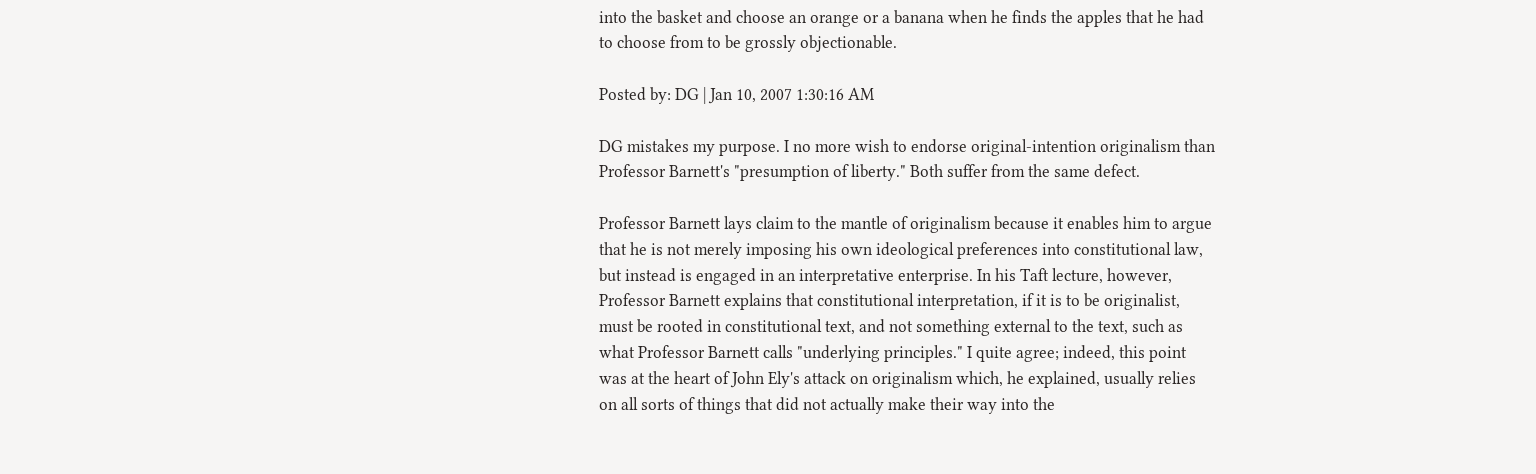into the basket and choose an orange or a banana when he finds the apples that he had to choose from to be grossly objectionable.

Posted by: DG | Jan 10, 2007 1:30:16 AM

DG mistakes my purpose. I no more wish to endorse original-intention originalism than Professor Barnett's "presumption of liberty." Both suffer from the same defect.

Professor Barnett lays claim to the mantle of originalism because it enables him to argue that he is not merely imposing his own ideological preferences into constitutional law, but instead is engaged in an interpretative enterprise. In his Taft lecture, however, Professor Barnett explains that constitutional interpretation, if it is to be originalist, must be rooted in constitutional text, and not something external to the text, such as what Professor Barnett calls "underlying principles." I quite agree; indeed, this point was at the heart of John Ely's attack on originalism which, he explained, usually relies on all sorts of things that did not actually make their way into the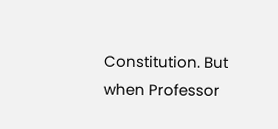Constitution. But when Professor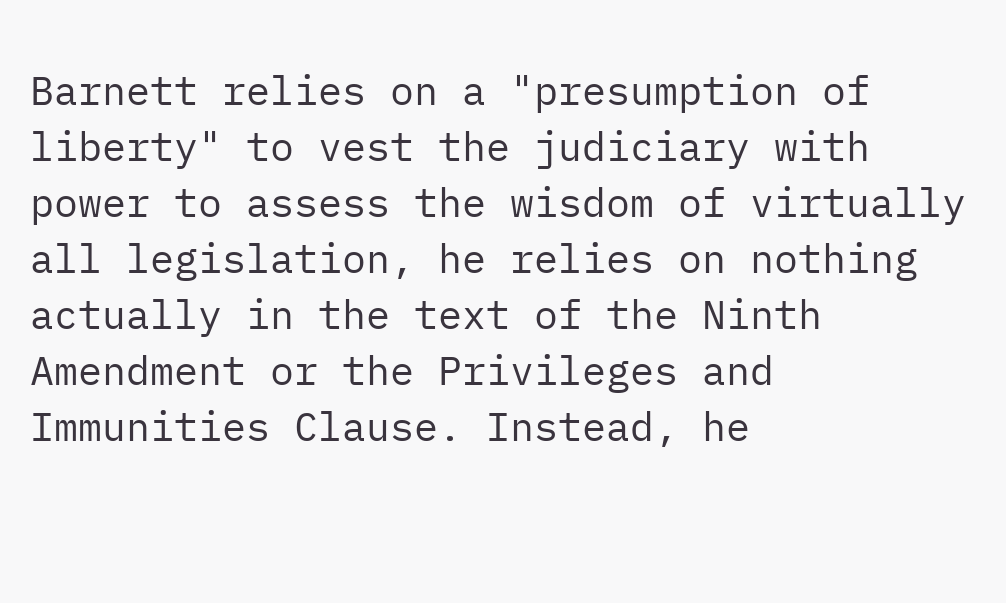Barnett relies on a "presumption of liberty" to vest the judiciary with power to assess the wisdom of virtually all legislation, he relies on nothing actually in the text of the Ninth Amendment or the Privileges and Immunities Clause. Instead, he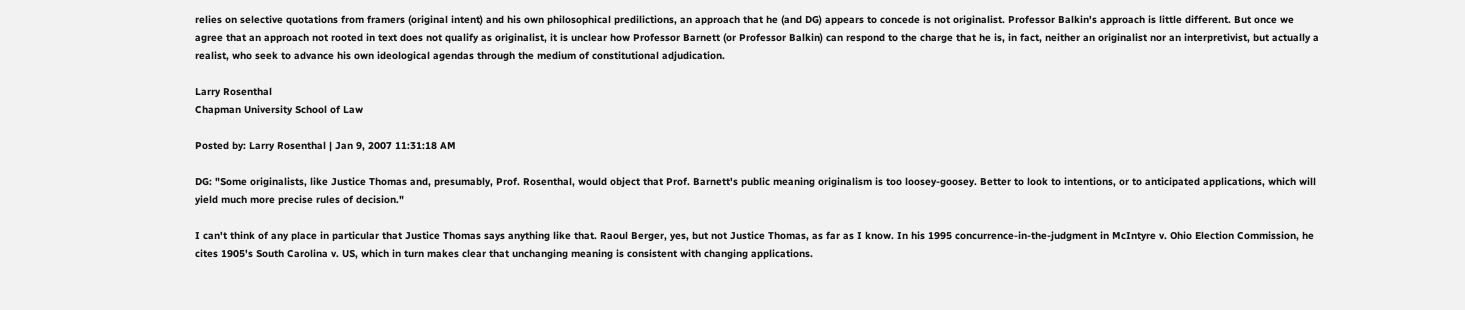relies on selective quotations from framers (original intent) and his own philosophical predilictions, an approach that he (and DG) appears to concede is not originalist. Professor Balkin's approach is little different. But once we agree that an approach not rooted in text does not qualify as originalist, it is unclear how Professor Barnett (or Professor Balkin) can respond to the charge that he is, in fact, neither an originalist nor an interpretivist, but actually a realist, who seek to advance his own ideological agendas through the medium of constitutional adjudication.

Larry Rosenthal
Chapman University School of Law

Posted by: Larry Rosenthal | Jan 9, 2007 11:31:18 AM

DG: "Some originalists, like Justice Thomas and, presumably, Prof. Rosenthal, would object that Prof. Barnett's public meaning originalism is too loosey-goosey. Better to look to intentions, or to anticipated applications, which will yield much more precise rules of decision."

I can't think of any place in particular that Justice Thomas says anything like that. Raoul Berger, yes, but not Justice Thomas, as far as I know. In his 1995 concurrence-in-the-judgment in McIntyre v. Ohio Election Commission, he cites 1905's South Carolina v. US, which in turn makes clear that unchanging meaning is consistent with changing applications.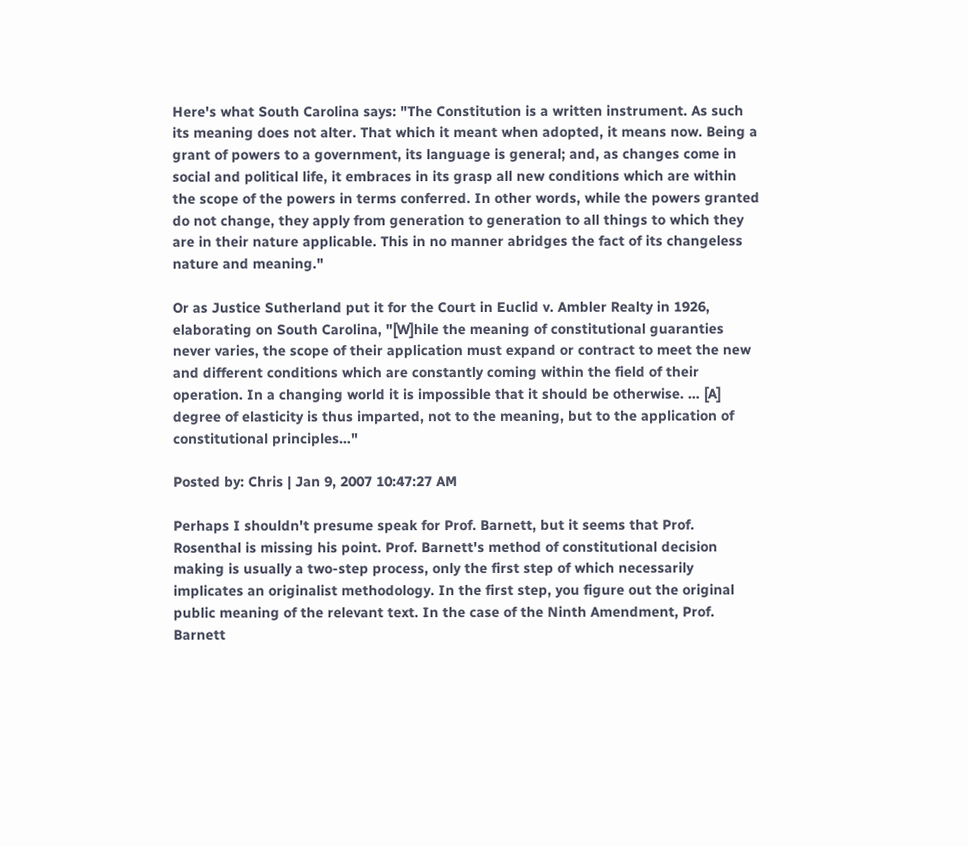Here's what South Carolina says: "The Constitution is a written instrument. As such its meaning does not alter. That which it meant when adopted, it means now. Being a grant of powers to a government, its language is general; and, as changes come in social and political life, it embraces in its grasp all new conditions which are within the scope of the powers in terms conferred. In other words, while the powers granted do not change, they apply from generation to generation to all things to which they are in their nature applicable. This in no manner abridges the fact of its changeless nature and meaning."

Or as Justice Sutherland put it for the Court in Euclid v. Ambler Realty in 1926, elaborating on South Carolina, "[W]hile the meaning of constitutional guaranties never varies, the scope of their application must expand or contract to meet the new and different conditions which are constantly coming within the field of their operation. In a changing world it is impossible that it should be otherwise. … [A] degree of elasticity is thus imparted, not to the meaning, but to the application of constitutional principles…"

Posted by: Chris | Jan 9, 2007 10:47:27 AM

Perhaps I shouldn't presume speak for Prof. Barnett, but it seems that Prof. Rosenthal is missing his point. Prof. Barnett's method of constitutional decision making is usually a two-step process, only the first step of which necessarily implicates an originalist methodology. In the first step, you figure out the original public meaning of the relevant text. In the case of the Ninth Amendment, Prof. Barnett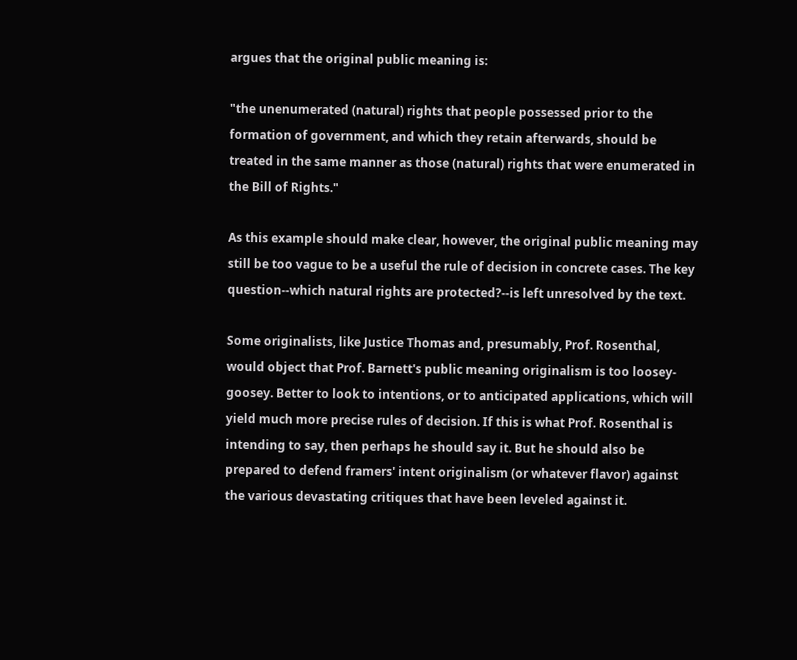argues that the original public meaning is:

"the unenumerated (natural) rights that people possessed prior to the formation of government, and which they retain afterwards, should be treated in the same manner as those (natural) rights that were enumerated in the Bill of Rights."

As this example should make clear, however, the original public meaning may still be too vague to be a useful the rule of decision in concrete cases. The key question--which natural rights are protected?--is left unresolved by the text.

Some originalists, like Justice Thomas and, presumably, Prof. Rosenthal, would object that Prof. Barnett's public meaning originalism is too loosey-goosey. Better to look to intentions, or to anticipated applications, which will yield much more precise rules of decision. If this is what Prof. Rosenthal is intending to say, then perhaps he should say it. But he should also be prepared to defend framers' intent originalism (or whatever flavor) against the various devastating critiques that have been leveled against it.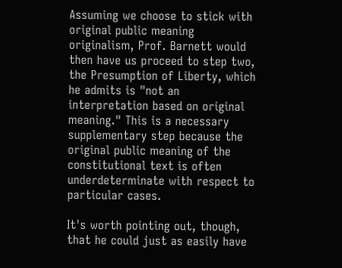Assuming we choose to stick with original public meaning originalism, Prof. Barnett would then have us proceed to step two, the Presumption of Liberty, which he admits is "not an interpretation based on original meaning." This is a necessary supplementary step because the original public meaning of the constitutional text is often underdeterminate with respect to particular cases.

It's worth pointing out, though, that he could just as easily have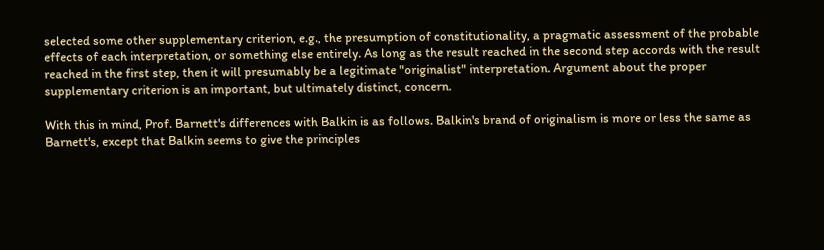selected some other supplementary criterion, e.g., the presumption of constitutionality, a pragmatic assessment of the probable effects of each interpretation, or something else entirely. As long as the result reached in the second step accords with the result reached in the first step, then it will presumably be a legitimate "originalist" interpretation. Argument about the proper supplementary criterion is an important, but ultimately distinct, concern.

With this in mind, Prof. Barnett's differences with Balkin is as follows. Balkin's brand of originalism is more or less the same as Barnett's, except that Balkin seems to give the principles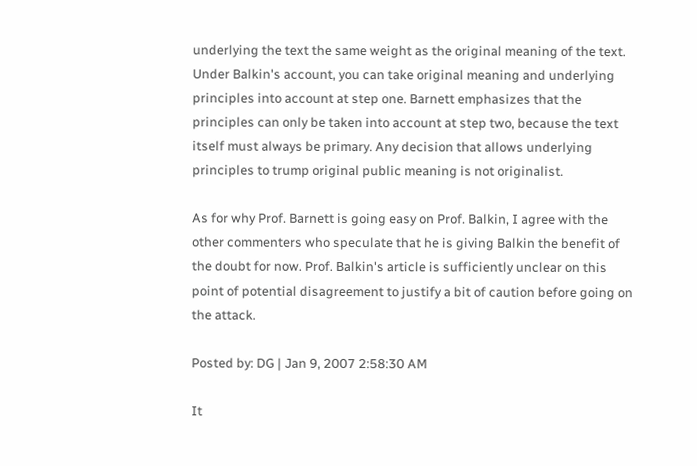underlying the text the same weight as the original meaning of the text. Under Balkin's account, you can take original meaning and underlying principles into account at step one. Barnett emphasizes that the principles can only be taken into account at step two, because the text itself must always be primary. Any decision that allows underlying principles to trump original public meaning is not originalist.

As for why Prof. Barnett is going easy on Prof. Balkin, I agree with the other commenters who speculate that he is giving Balkin the benefit of the doubt for now. Prof. Balkin's article is sufficiently unclear on this point of potential disagreement to justify a bit of caution before going on the attack.

Posted by: DG | Jan 9, 2007 2:58:30 AM

It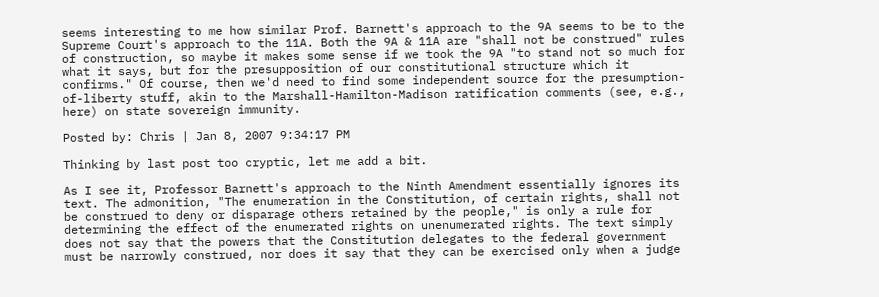seems interesting to me how similar Prof. Barnett's approach to the 9A seems to be to the Supreme Court's approach to the 11A. Both the 9A & 11A are "shall not be construed" rules of construction, so maybe it makes some sense if we took the 9A "to stand not so much for what it says, but for the presupposition of our constitutional structure which it confirms." Of course, then we'd need to find some independent source for the presumption-of-liberty stuff, akin to the Marshall-Hamilton-Madison ratification comments (see, e.g., here) on state sovereign immunity.

Posted by: Chris | Jan 8, 2007 9:34:17 PM

Thinking by last post too cryptic, let me add a bit.

As I see it, Professor Barnett's approach to the Ninth Amendment essentially ignores its text. The admonition, "The enumeration in the Constitution, of certain rights, shall not be construed to deny or disparage others retained by the people," is only a rule for determining the effect of the enumerated rights on unenumerated rights. The text simply does not say that the powers that the Constitution delegates to the federal government must be narrowly construed, nor does it say that they can be exercised only when a judge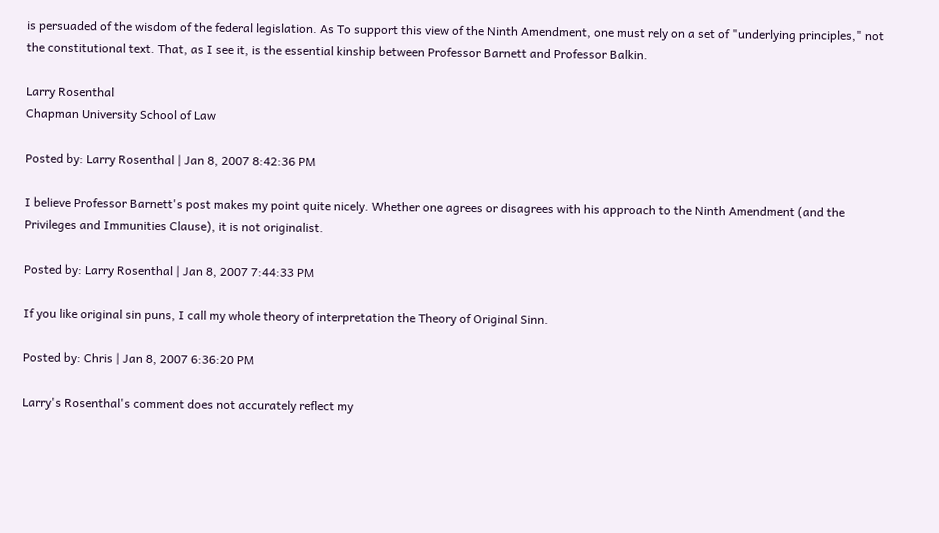is persuaded of the wisdom of the federal legislation. As To support this view of the Ninth Amendment, one must rely on a set of "underlying principles," not the constitutional text. That, as I see it, is the essential kinship between Professor Barnett and Professor Balkin.

Larry Rosenthal
Chapman University School of Law

Posted by: Larry Rosenthal | Jan 8, 2007 8:42:36 PM

I believe Professor Barnett's post makes my point quite nicely. Whether one agrees or disagrees with his approach to the Ninth Amendment (and the Privileges and Immunities Clause), it is not originalist.

Posted by: Larry Rosenthal | Jan 8, 2007 7:44:33 PM

If you like original sin puns, I call my whole theory of interpretation the Theory of Original Sinn.

Posted by: Chris | Jan 8, 2007 6:36:20 PM

Larry's Rosenthal's comment does not accurately reflect my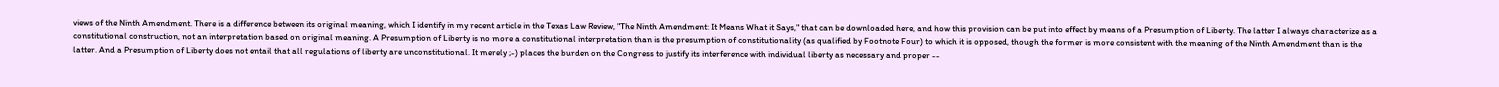views of the Ninth Amendment. There is a difference between its original meaning, which I identify in my recent article in the Texas Law Review, "The Ninth Amendment: It Means What it Says," that can be downloaded here, and how this provision can be put into effect by means of a Presumption of Liberty. The latter I always characterize as a constitutional construction, not an interpretation based on original meaning. A Presumption of Liberty is no more a constitutional interpretation than is the presumption of constitutionality (as qualified by Footnote Four) to which it is opposed, though the former is more consistent with the meaning of the Ninth Amendment than is the latter. And a Presumption of Liberty does not entail that all regulations of liberty are unconstitutional. It merely ;-) places the burden on the Congress to justify its interference with individual liberty as necessary and proper --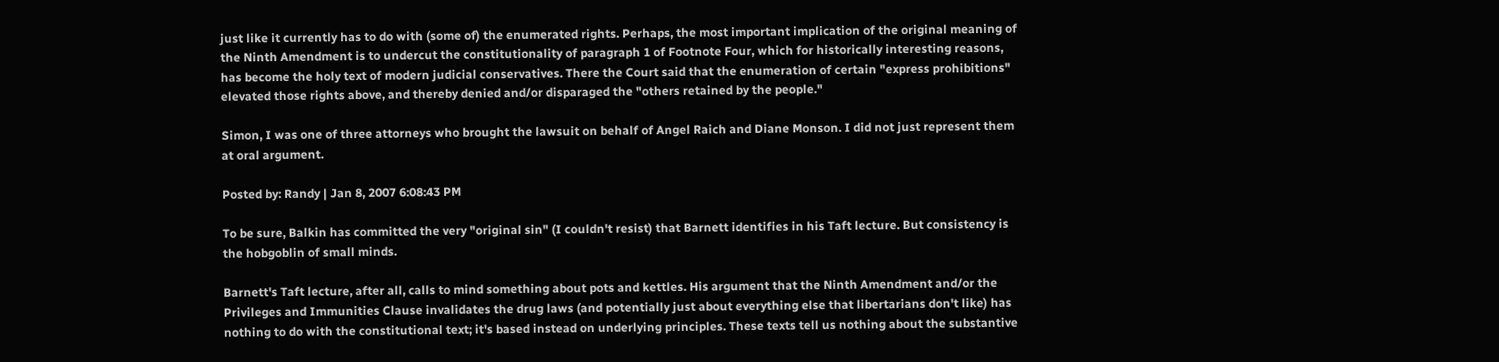just like it currently has to do with (some of) the enumerated rights. Perhaps, the most important implication of the original meaning of the Ninth Amendment is to undercut the constitutionality of paragraph 1 of Footnote Four, which for historically interesting reasons, has become the holy text of modern judicial conservatives. There the Court said that the enumeration of certain "express prohibitions" elevated those rights above, and thereby denied and/or disparaged the "others retained by the people."

Simon, I was one of three attorneys who brought the lawsuit on behalf of Angel Raich and Diane Monson. I did not just represent them at oral argument.

Posted by: Randy | Jan 8, 2007 6:08:43 PM

To be sure, Balkin has committed the very "original sin" (I couldn't resist) that Barnett identifies in his Taft lecture. But consistency is the hobgoblin of small minds.

Barnett's Taft lecture, after all, calls to mind something about pots and kettles. His argument that the Ninth Amendment and/or the Privileges and Immunities Clause invalidates the drug laws (and potentially just about everything else that libertarians don't like) has nothing to do with the constitutional text; it's based instead on underlying principles. These texts tell us nothing about the substantive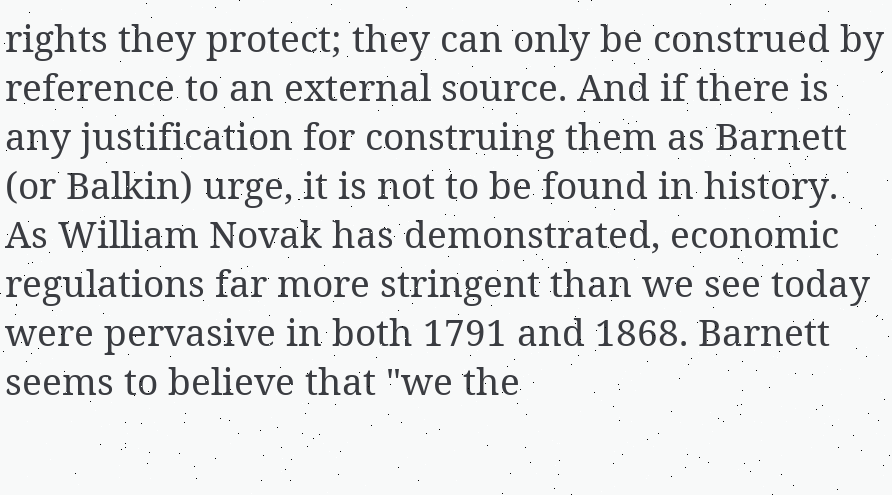rights they protect; they can only be construed by reference to an external source. And if there is any justification for construing them as Barnett (or Balkin) urge, it is not to be found in history. As William Novak has demonstrated, economic regulations far more stringent than we see today were pervasive in both 1791 and 1868. Barnett seems to believe that "we the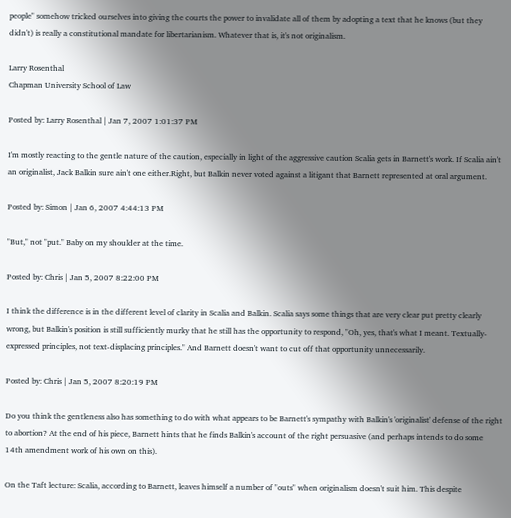people" somehow tricked ourselves into giving the courts the power to invalidate all of them by adopting a text that he knows (but they didn't) is really a constitutional mandate for libertarianism. Whatever that is, it's not originalism.

Larry Rosenthal
Chapman University School of Law

Posted by: Larry Rosenthal | Jan 7, 2007 1:01:37 PM

I'm mostly reacting to the gentle nature of the caution, especially in light of the aggressive caution Scalia gets in Barnett's work. If Scalia ain't an originalist, Jack Balkin sure ain't one either.Right, but Balkin never voted against a litigant that Barnett represented at oral argument.

Posted by: Simon | Jan 6, 2007 4:44:13 PM

"But," not "put." Baby on my shoulder at the time.

Posted by: Chris | Jan 5, 2007 8:22:00 PM

I think the difference is in the different level of clarity in Scalia and Balkin. Scalia says some things that are very clear put pretty clearly wrong, but Balkin's position is still sufficiently murky that he still has the opportunity to respond, "Oh, yes, that's what I meant. Textually-expressed principles, not text-displacing principles." And Barnett doesn't want to cut off that opportunity unnecessarily.

Posted by: Chris | Jan 5, 2007 8:20:19 PM

Do you think the gentleness also has something to do with what appears to be Barnett's sympathy with Balkin's 'originalist' defense of the right to abortion? At the end of his piece, Barnett hints that he finds Balkin's account of the right persuasive (and perhaps intends to do some 14th amendment work of his own on this).

On the Taft lecture: Scalia, according to Barnett, leaves himself a number of "outs" when originalism doesn't suit him. This despite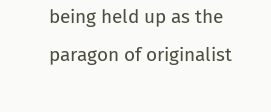being held up as the paragon of originalist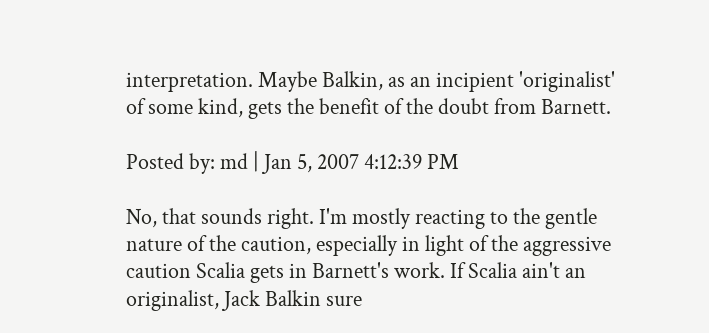interpretation. Maybe Balkin, as an incipient 'originalist' of some kind, gets the benefit of the doubt from Barnett.

Posted by: md | Jan 5, 2007 4:12:39 PM

No, that sounds right. I'm mostly reacting to the gentle nature of the caution, especially in light of the aggressive caution Scalia gets in Barnett's work. If Scalia ain't an originalist, Jack Balkin sure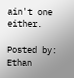ain't one either.

Posted by: Ethan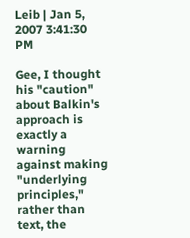Leib | Jan 5, 2007 3:41:30 PM

Gee, I thought his "caution" about Balkin's approach is exactly a warning against making "underlying principles," rather than text, the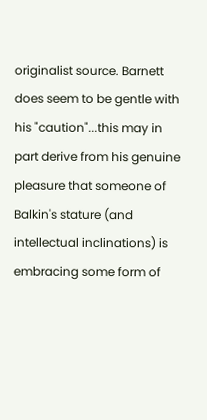originalist source. Barnett does seem to be gentle with his "caution"...this may in part derive from his genuine pleasure that someone of Balkin's stature (and intellectual inclinations) is embracing some form of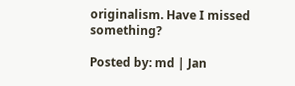originalism. Have I missed something?

Posted by: md | Jan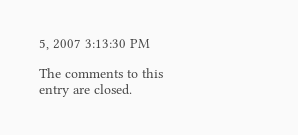5, 2007 3:13:30 PM

The comments to this entry are closed.